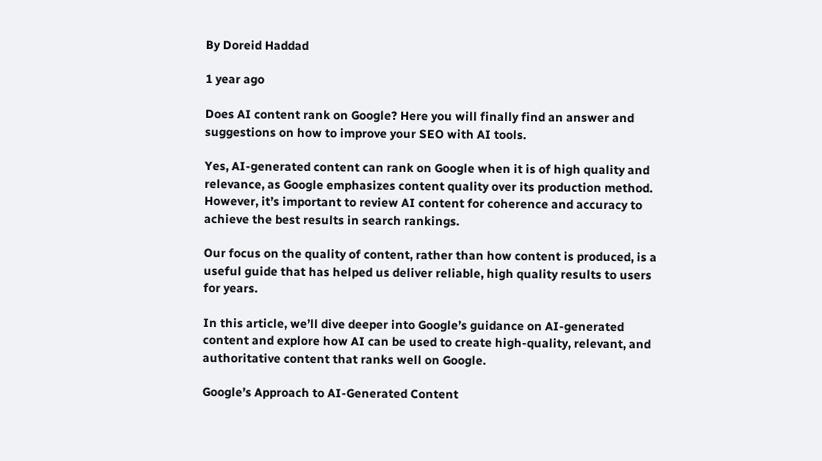By Doreid Haddad

1 year ago

Does AI content rank on Google? Here you will finally find an answer and suggestions on how to improve your SEO with AI tools.

Yes, AI-generated content can rank on Google when it is of high quality and relevance, as Google emphasizes content quality over its production method. However, it’s important to review AI content for coherence and accuracy to achieve the best results in search rankings.

Our focus on the quality of content, rather than how content is produced, is a useful guide that has helped us deliver reliable, high quality results to users for years.

In this article, we’ll dive deeper into Google’s guidance on AI-generated content and explore how AI can be used to create high-quality, relevant, and authoritative content that ranks well on Google.

Google’s Approach to AI-Generated Content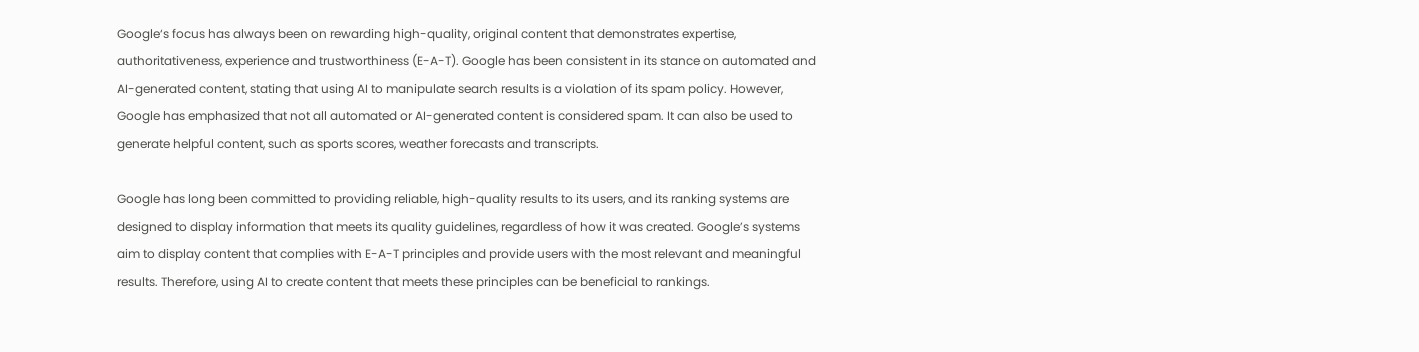Google‘s focus has always been on rewarding high-quality, original content that demonstrates expertise, authoritativeness, experience and trustworthiness (E-A-T). Google has been consistent in its stance on automated and AI-generated content, stating that using AI to manipulate search results is a violation of its spam policy. However, Google has emphasized that not all automated or AI-generated content is considered spam. It can also be used to generate helpful content, such as sports scores, weather forecasts and transcripts.

Google has long been committed to providing reliable, high-quality results to its users, and its ranking systems are designed to display information that meets its quality guidelines, regardless of how it was created. Google’s systems aim to display content that complies with E-A-T principles and provide users with the most relevant and meaningful results. Therefore, using AI to create content that meets these principles can be beneficial to rankings.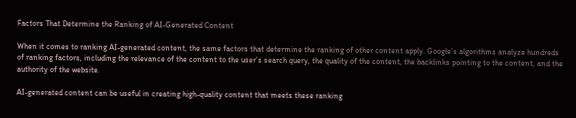Factors That Determine the Ranking of AI-Generated Content

When it comes to ranking AI-generated content, the same factors that determine the ranking of other content apply. Google’s algorithms analyze hundreds of ranking factors, including the relevance of the content to the user’s search query, the quality of the content, the backlinks pointing to the content, and the authority of the website.

AI-generated content can be useful in creating high-quality content that meets these ranking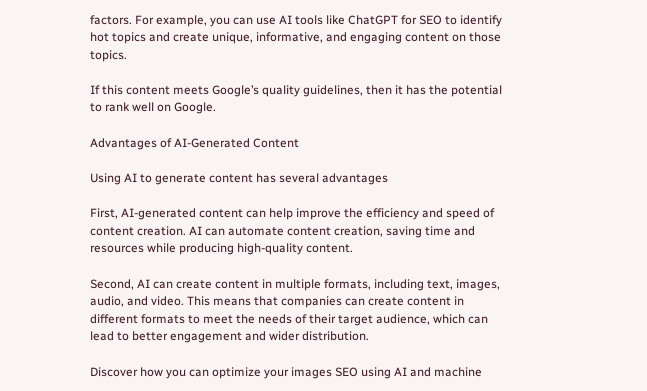factors. For example, you can use AI tools like ChatGPT for SEO to identify hot topics and create unique, informative, and engaging content on those topics.

If this content meets Google’s quality guidelines, then it has the potential to rank well on Google.

Advantages of AI-Generated Content

Using AI to generate content has several advantages

First, AI-generated content can help improve the efficiency and speed of content creation. AI can automate content creation, saving time and resources while producing high-quality content.

Second, AI can create content in multiple formats, including text, images, audio, and video. This means that companies can create content in different formats to meet the needs of their target audience, which can lead to better engagement and wider distribution.

Discover how you can optimize your images SEO using AI and machine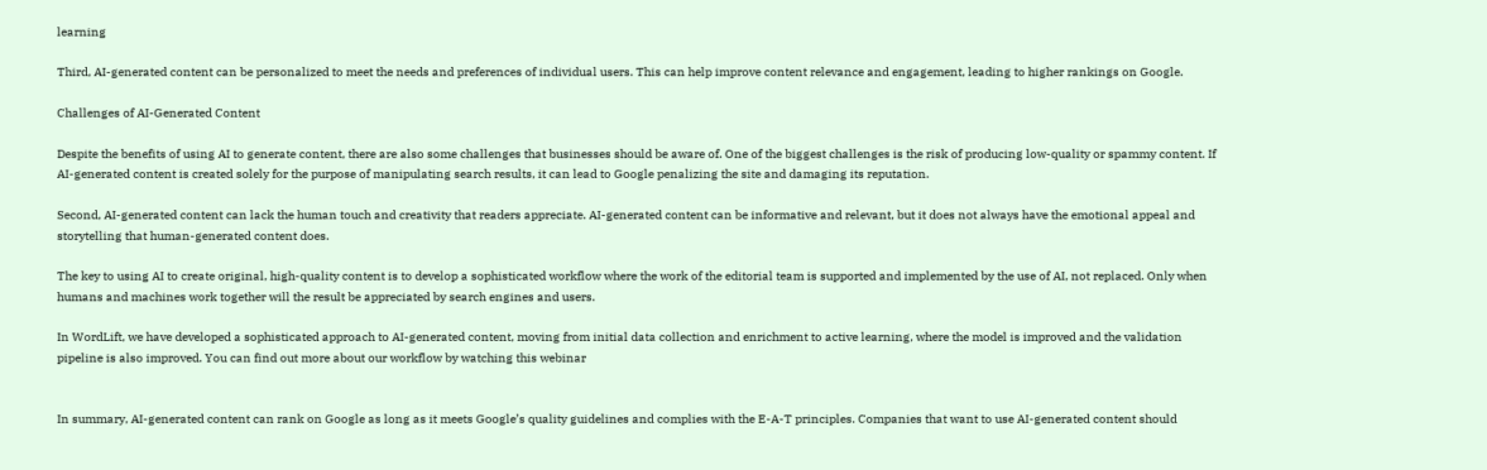learning

Third, AI-generated content can be personalized to meet the needs and preferences of individual users. This can help improve content relevance and engagement, leading to higher rankings on Google.

Challenges of AI-Generated Content

Despite the benefits of using AI to generate content, there are also some challenges that businesses should be aware of. One of the biggest challenges is the risk of producing low-quality or spammy content. If AI-generated content is created solely for the purpose of manipulating search results, it can lead to Google penalizing the site and damaging its reputation.

Second, AI-generated content can lack the human touch and creativity that readers appreciate. AI-generated content can be informative and relevant, but it does not always have the emotional appeal and storytelling that human-generated content does.

The key to using AI to create original, high-quality content is to develop a sophisticated workflow where the work of the editorial team is supported and implemented by the use of AI, not replaced. Only when humans and machines work together will the result be appreciated by search engines and users.

In WordLift, we have developed a sophisticated approach to AI-generated content, moving from initial data collection and enrichment to active learning, where the model is improved and the validation pipeline is also improved. You can find out more about our workflow by watching this webinar


In summary, AI-generated content can rank on Google as long as it meets Google’s quality guidelines and complies with the E-A-T principles. Companies that want to use AI-generated content should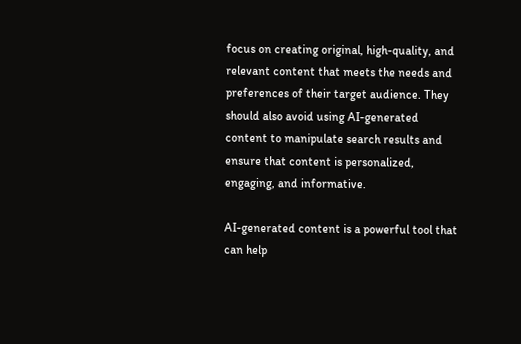focus on creating original, high-quality, and relevant content that meets the needs and preferences of their target audience. They should also avoid using AI-generated content to manipulate search results and ensure that content is personalized, engaging, and informative.

AI-generated content is a powerful tool that can help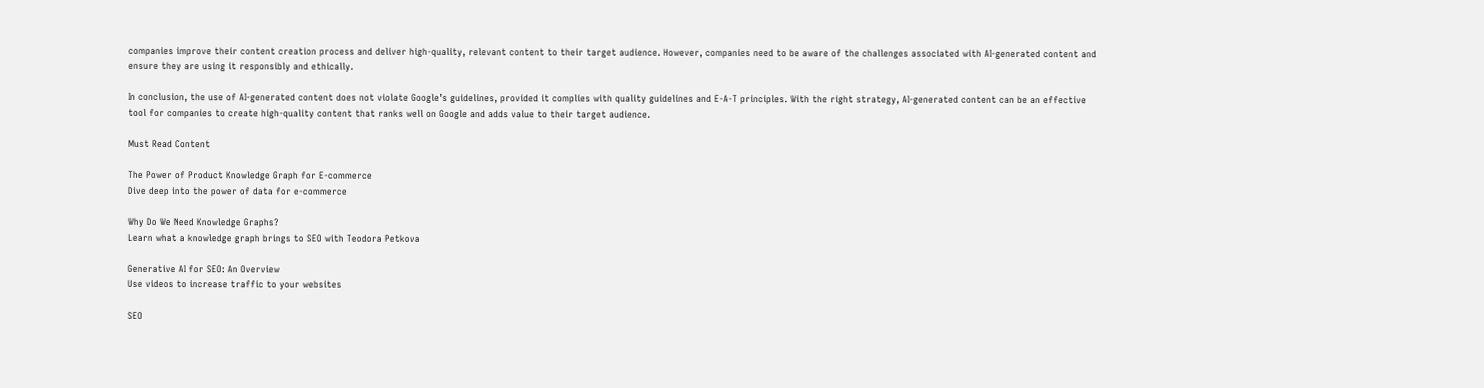companies improve their content creation process and deliver high-quality, relevant content to their target audience. However, companies need to be aware of the challenges associated with AI-generated content and ensure they are using it responsibly and ethically.

In conclusion, the use of AI-generated content does not violate Google’s guidelines, provided it complies with quality guidelines and E-A-T principles. With the right strategy, AI-generated content can be an effective tool for companies to create high-quality content that ranks well on Google and adds value to their target audience.

Must Read Content

The Power of Product Knowledge Graph for E-commerce
Dive deep into the power of data for e-commerce

Why Do We Need Knowledge Graphs?
Learn what a knowledge graph brings to SEO with Teodora Petkova

Generative AI for SEO: An Overview
Use videos to increase traffic to your websites

SEO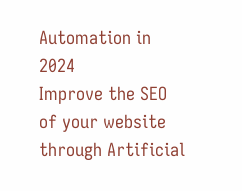Automation in 2024
Improve the SEO of your website through Artificial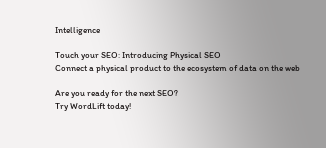Intelligence

Touch your SEO: Introducing Physical SEO
Connect a physical product to the ecosystem of data on the web

Are you ready for the next SEO?
Try WordLift today!